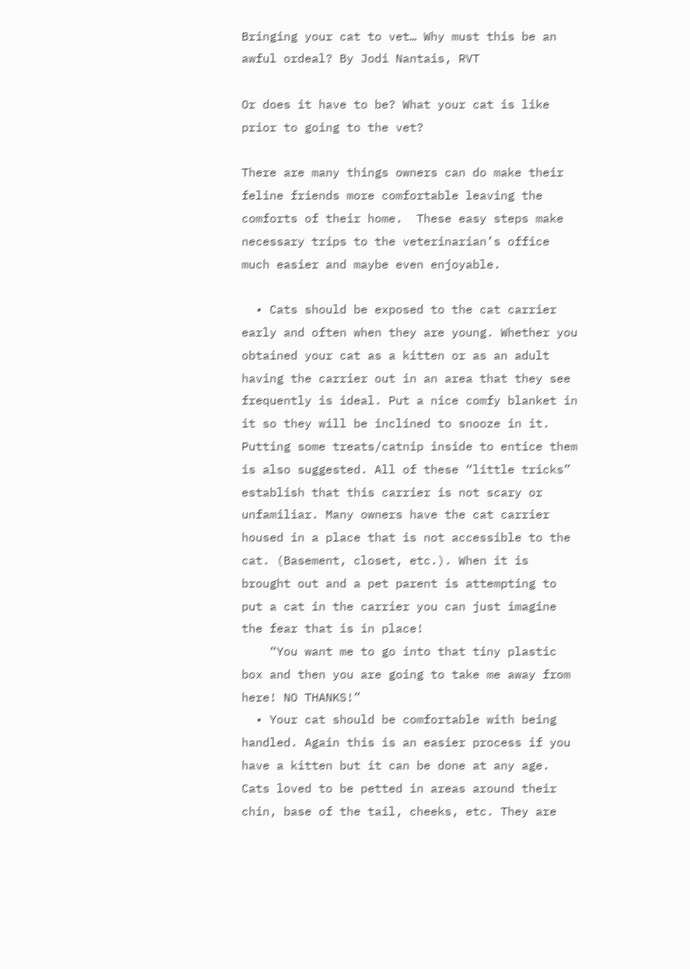Bringing your cat to vet… Why must this be an awful ordeal? By Jodi Nantais, RVT

Or does it have to be? What your cat is like prior to going to the vet?

There are many things owners can do make their feline friends more comfortable leaving the comforts of their home.  These easy steps make necessary trips to the veterinarian’s office much easier and maybe even enjoyable.

  • Cats should be exposed to the cat carrier early and often when they are young. Whether you obtained your cat as a kitten or as an adult having the carrier out in an area that they see frequently is ideal. Put a nice comfy blanket in it so they will be inclined to snooze in it.  Putting some treats/catnip inside to entice them is also suggested. All of these “little tricks” establish that this carrier is not scary or unfamiliar. Many owners have the cat carrier housed in a place that is not accessible to the cat. (Basement, closet, etc.). When it is brought out and a pet parent is attempting to put a cat in the carrier you can just imagine the fear that is in place!
    “You want me to go into that tiny plastic box and then you are going to take me away from here! NO THANKS!”
  • Your cat should be comfortable with being handled. Again this is an easier process if you have a kitten but it can be done at any age. Cats loved to be petted in areas around their chin, base of the tail, cheeks, etc. They are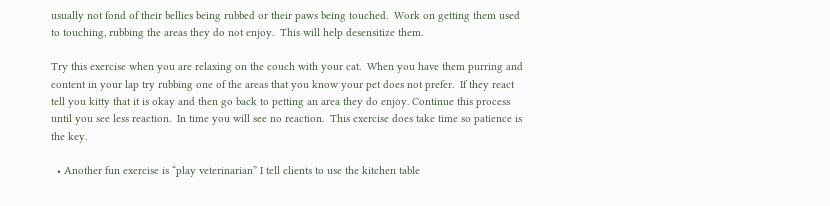usually not fond of their bellies being rubbed or their paws being touched.  Work on getting them used to touching, rubbing the areas they do not enjoy.  This will help desensitize them.

Try this exercise when you are relaxing on the couch with your cat.  When you have them purring and content in your lap try rubbing one of the areas that you know your pet does not prefer.  If they react tell you kitty that it is okay and then go back to petting an area they do enjoy. Continue this process until you see less reaction.  In time you will see no reaction.  This exercise does take time so patience is the key.

  • Another fun exercise is “play veterinarian” I tell clients to use the kitchen table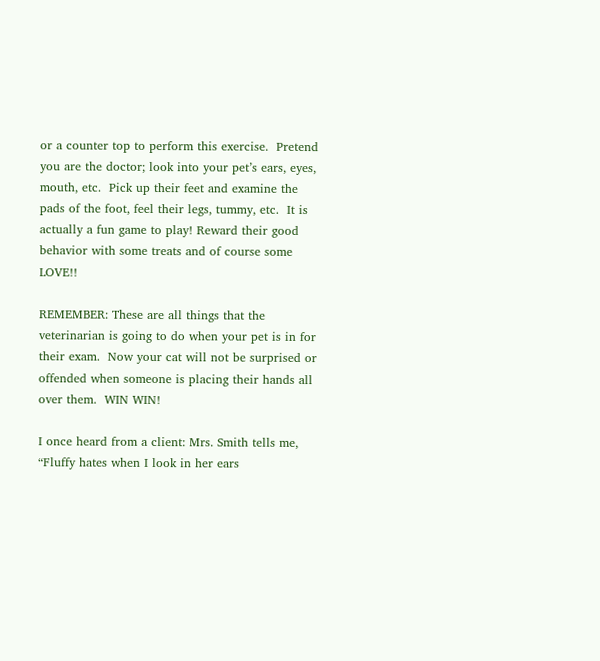or a counter top to perform this exercise.  Pretend you are the doctor; look into your pet’s ears, eyes, mouth, etc.  Pick up their feet and examine the pads of the foot, feel their legs, tummy, etc.  It is actually a fun game to play! Reward their good behavior with some treats and of course some LOVE!!

REMEMBER: These are all things that the veterinarian is going to do when your pet is in for their exam.  Now your cat will not be surprised or offended when someone is placing their hands all over them.  WIN WIN!

I once heard from a client: Mrs. Smith tells me, “Fluffy hates when I look in her ears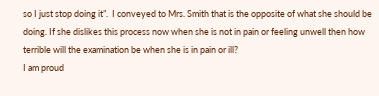so I just stop doing it”.  I conveyed to Mrs. Smith that is the opposite of what she should be doing. If she dislikes this process now when she is not in pain or feeling unwell then how terrible will the examination be when she is in pain or ill?
I am proud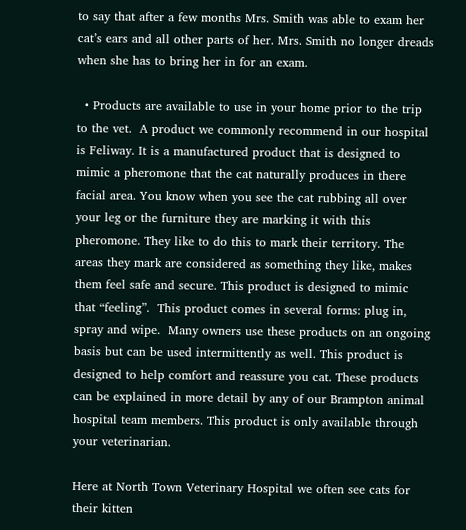to say that after a few months Mrs. Smith was able to exam her cat’s ears and all other parts of her. Mrs. Smith no longer dreads when she has to bring her in for an exam.

  • Products are available to use in your home prior to the trip to the vet.  A product we commonly recommend in our hospital is Feliway. It is a manufactured product that is designed to mimic a pheromone that the cat naturally produces in there facial area. You know when you see the cat rubbing all over your leg or the furniture they are marking it with this pheromone. They like to do this to mark their territory. The areas they mark are considered as something they like, makes them feel safe and secure. This product is designed to mimic that “feeling”.  This product comes in several forms: plug in, spray and wipe.  Many owners use these products on an ongoing basis but can be used intermittently as well. This product is designed to help comfort and reassure you cat. These products can be explained in more detail by any of our Brampton animal hospital team members. This product is only available through your veterinarian.

Here at North Town Veterinary Hospital we often see cats for their kitten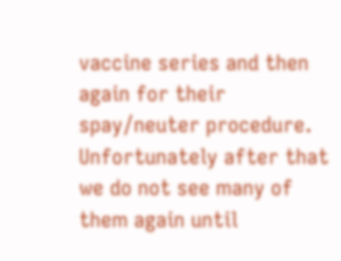vaccine series and then again for their spay/neuter procedure. Unfortunately after that we do not see many of them again until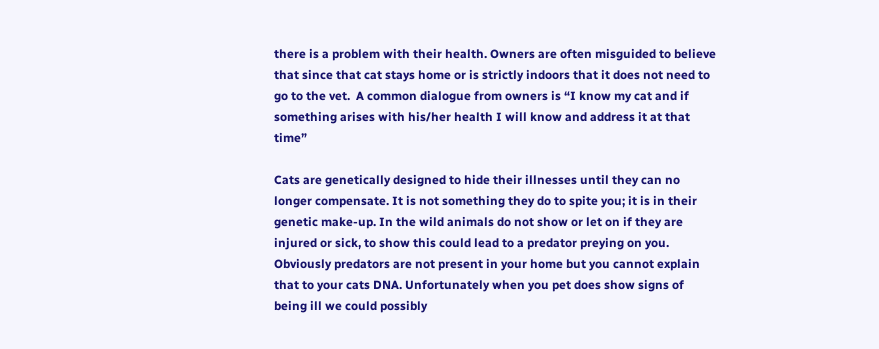there is a problem with their health. Owners are often misguided to believe that since that cat stays home or is strictly indoors that it does not need to go to the vet.  A common dialogue from owners is “I know my cat and if something arises with his/her health I will know and address it at that time”

Cats are genetically designed to hide their illnesses until they can no longer compensate. It is not something they do to spite you; it is in their genetic make-up. In the wild animals do not show or let on if they are injured or sick, to show this could lead to a predator preying on you. Obviously predators are not present in your home but you cannot explain that to your cats DNA. Unfortunately when you pet does show signs of being ill we could possibly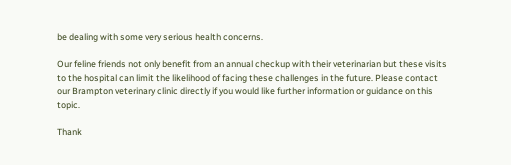be dealing with some very serious health concerns.

Our feline friends not only benefit from an annual checkup with their veterinarian but these visits to the hospital can limit the likelihood of facing these challenges in the future. Please contact our Brampton veterinary clinic directly if you would like further information or guidance on this topic.

Thank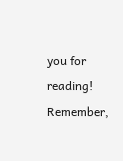you for reading! Remember,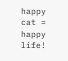happy cat = happy life!